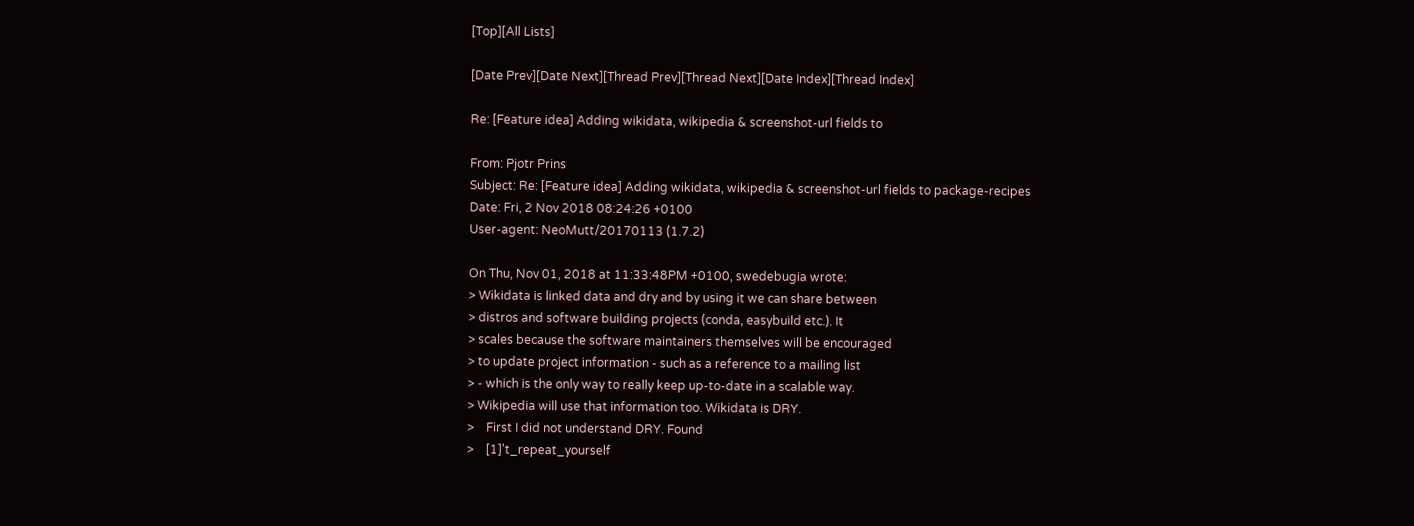[Top][All Lists]

[Date Prev][Date Next][Thread Prev][Thread Next][Date Index][Thread Index]

Re: [Feature idea] Adding wikidata, wikipedia & screenshot-url fields to

From: Pjotr Prins
Subject: Re: [Feature idea] Adding wikidata, wikipedia & screenshot-url fields to package-recipes
Date: Fri, 2 Nov 2018 08:24:26 +0100
User-agent: NeoMutt/20170113 (1.7.2)

On Thu, Nov 01, 2018 at 11:33:48PM +0100, swedebugia wrote:
> Wikidata is linked data and dry and by using it we can share between
> distros and software building projects (conda, easybuild etc.). It
> scales because the software maintainers themselves will be encouraged
> to update project information - such as a reference to a mailing list
> - which is the only way to really keep up-to-date in a scalable way.
> Wikipedia will use that information too. Wikidata is DRY.
>    First I did not understand DRY. Found
>    [1]'t_repeat_yourself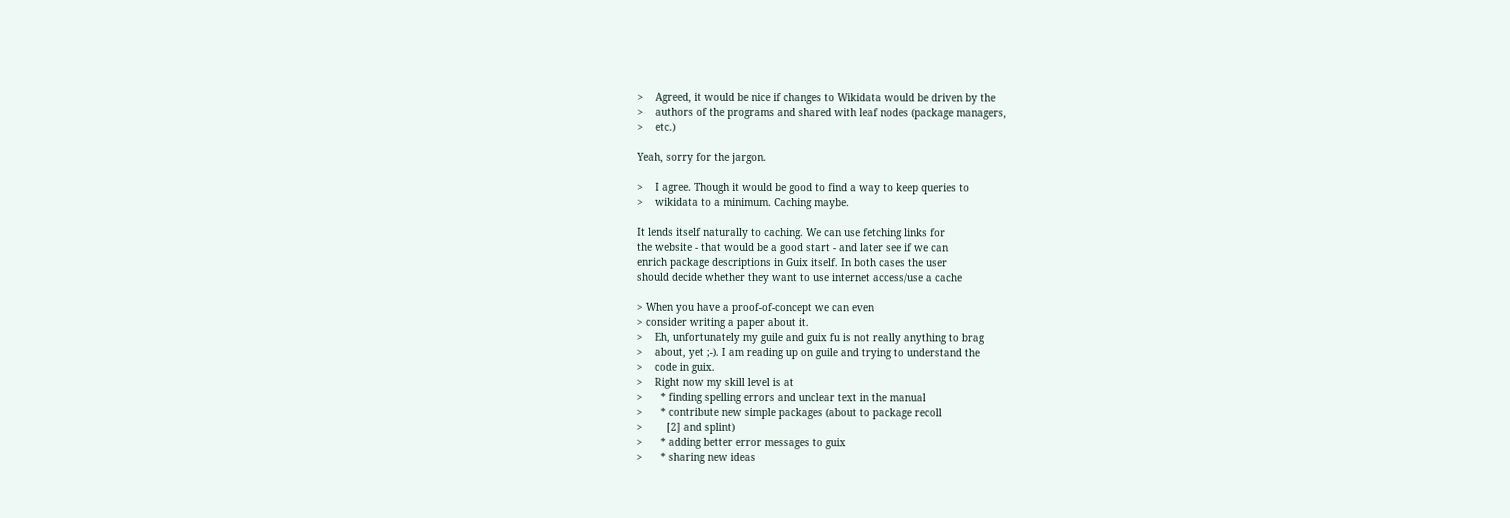>    Agreed, it would be nice if changes to Wikidata would be driven by the
>    authors of the programs and shared with leaf nodes (package managers,
>    etc.)

Yeah, sorry for the jargon.

>    I agree. Though it would be good to find a way to keep queries to
>    wikidata to a minimum. Caching maybe.

It lends itself naturally to caching. We can use fetching links for
the website - that would be a good start - and later see if we can
enrich package descriptions in Guix itself. In both cases the user
should decide whether they want to use internet access/use a cache

> When you have a proof-of-concept we can even
> consider writing a paper about it.
>    Eh, unfortunately my guile and guix fu is not really anything to brag
>    about, yet ;-). I am reading up on guile and trying to understand the
>    code in guix.
>    Right now my skill level is at
>      * finding spelling errors and unclear text in the manual
>      * contribute new simple packages (about to package recoll
>        [2] and splint)
>      * adding better error messages to guix
>      * sharing new ideas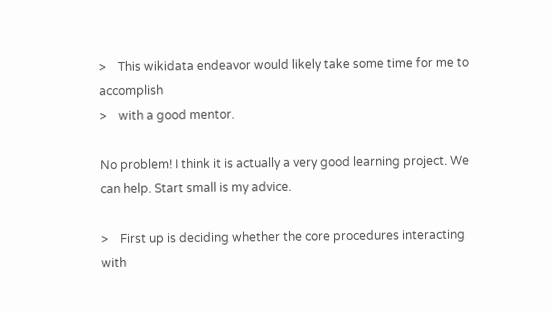>    This wikidata endeavor would likely take some time for me to accomplish
>    with a good mentor.

No problem! I think it is actually a very good learning project. We
can help. Start small is my advice.

>    First up is deciding whether the core procedures interacting with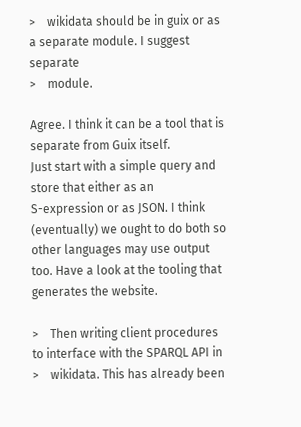>    wikidata should be in guix or as a separate module. I suggest separate
>    module.

Agree. I think it can be a tool that is separate from Guix itself.
Just start with a simple query and store that either as an
S-expression or as JSON. I think (eventually) we ought to do both so
other languages may use output too. Have a look at the tooling that
generates the website.

>    Then writing client procedures to interface with the SPARQL API in
>    wikidata. This has already been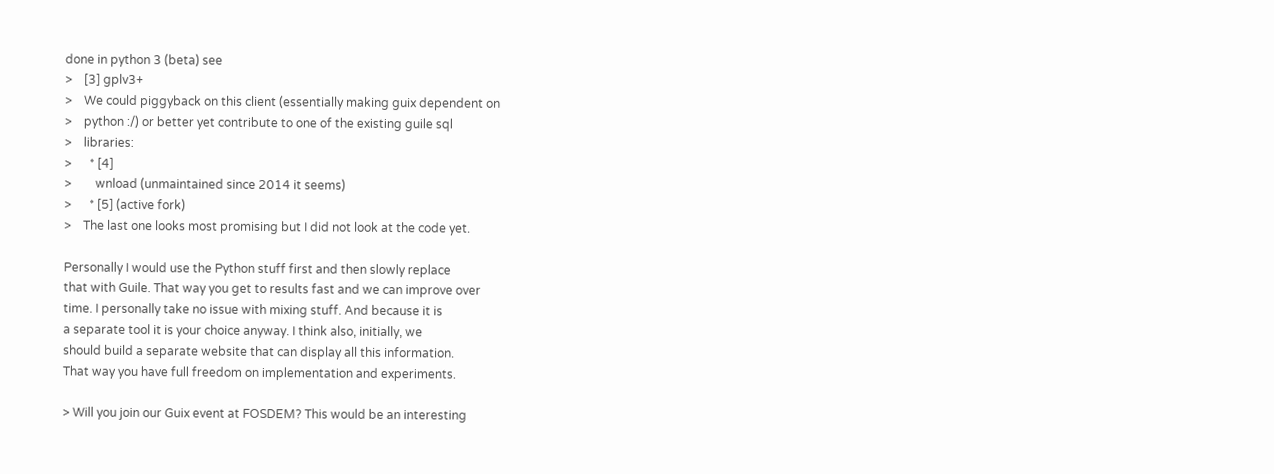done in python 3 (beta) see
>    [3] gplv3+
>    We could piggyback on this client (essentially making guix dependent on
>    python :/) or better yet contribute to one of the existing guile sql
>    libraries:
>      * [4]
>        wnload (unmaintained since 2014 it seems)
>      * [5] (active fork)
>    The last one looks most promising but I did not look at the code yet.

Personally I would use the Python stuff first and then slowly replace
that with Guile. That way you get to results fast and we can improve over
time. I personally take no issue with mixing stuff. And because it is
a separate tool it is your choice anyway. I think also, initially, we
should build a separate website that can display all this information.
That way you have full freedom on implementation and experiments.

> Will you join our Guix event at FOSDEM? This would be an interesting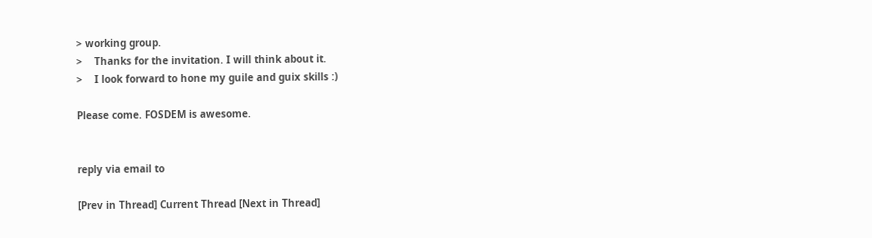> working group.
>    Thanks for the invitation. I will think about it.
>    I look forward to hone my guile and guix skills :)

Please come. FOSDEM is awesome.


reply via email to

[Prev in Thread] Current Thread [Next in Thread]